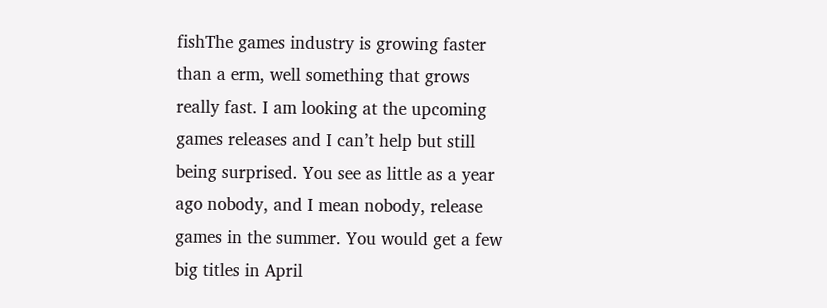fishThe games industry is growing faster than a erm, well something that grows really fast. I am looking at the upcoming games releases and I can’t help but still being surprised. You see as little as a year ago nobody, and I mean nobody, release games in the summer. You would get a few big titles in April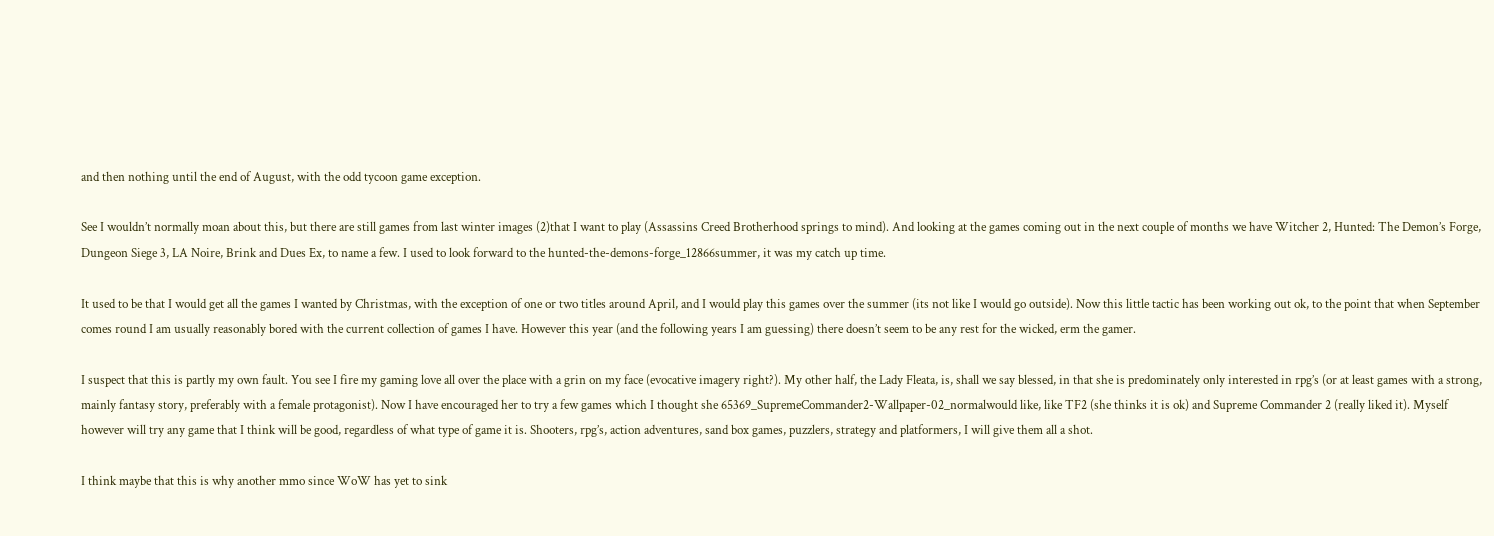and then nothing until the end of August, with the odd tycoon game exception.

See I wouldn’t normally moan about this, but there are still games from last winter images (2)that I want to play (Assassins Creed Brotherhood springs to mind). And looking at the games coming out in the next couple of months we have Witcher 2, Hunted: The Demon’s Forge, Dungeon Siege 3, LA Noire, Brink and Dues Ex, to name a few. I used to look forward to the hunted-the-demons-forge_12866summer, it was my catch up time.

It used to be that I would get all the games I wanted by Christmas, with the exception of one or two titles around April, and I would play this games over the summer (its not like I would go outside). Now this little tactic has been working out ok, to the point that when September comes round I am usually reasonably bored with the current collection of games I have. However this year (and the following years I am guessing) there doesn’t seem to be any rest for the wicked, erm the gamer.

I suspect that this is partly my own fault. You see I fire my gaming love all over the place with a grin on my face (evocative imagery right?). My other half, the Lady Fleata, is, shall we say blessed, in that she is predominately only interested in rpg’s (or at least games with a strong, mainly fantasy story, preferably with a female protagonist). Now I have encouraged her to try a few games which I thought she 65369_SupremeCommander2-Wallpaper-02_normalwould like, like TF2 (she thinks it is ok) and Supreme Commander 2 (really liked it). Myself however will try any game that I think will be good, regardless of what type of game it is. Shooters, rpg’s, action adventures, sand box games, puzzlers, strategy and platformers, I will give them all a shot.

I think maybe that this is why another mmo since WoW has yet to sink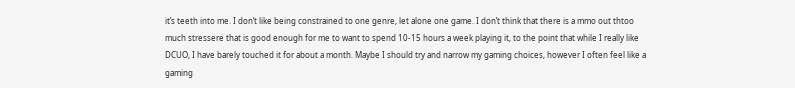it’s teeth into me. I don’t like being constrained to one genre, let alone one game. I don’t think that there is a mmo out thtoo much stressere that is good enough for me to want to spend 10-15 hours a week playing it, to the point that while I really like DCUO, I have barely touched it for about a month. Maybe I should try and narrow my gaming choices, however I often feel like a gaming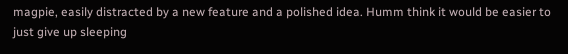magpie, easily distracted by a new feature and a polished idea. Humm think it would be easier to just give up sleeping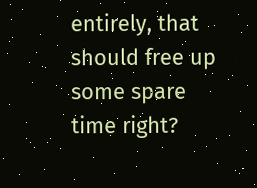entirely, that should free up some spare time right?